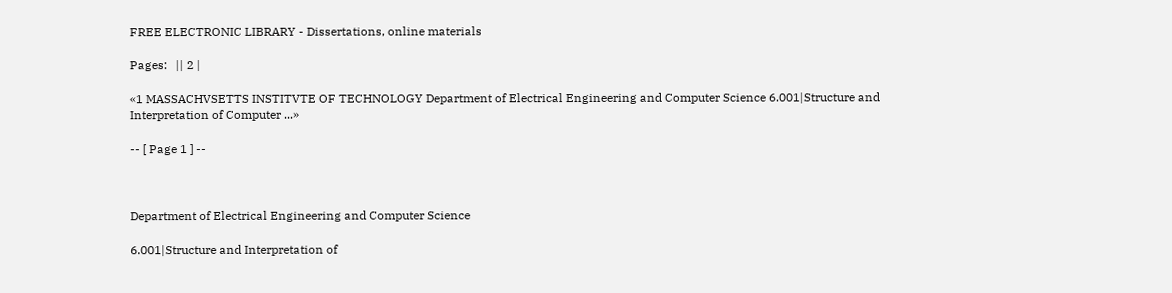FREE ELECTRONIC LIBRARY - Dissertations, online materials

Pages:   || 2 |

«1 MASSACHVSETTS INSTITVTE OF TECHNOLOGY Department of Electrical Engineering and Computer Science 6.001|Structure and Interpretation of Computer ...»

-- [ Page 1 ] --



Department of Electrical Engineering and Computer Science

6.001|Structure and Interpretation of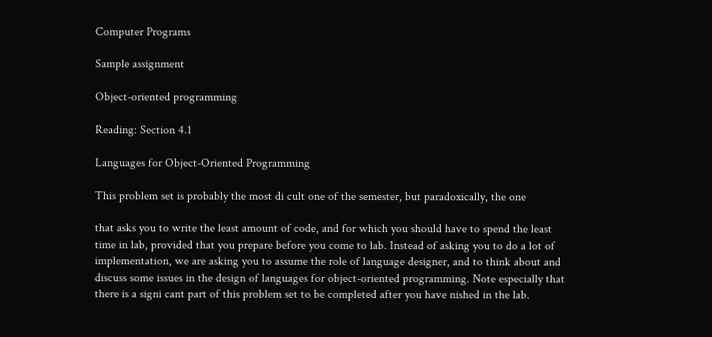Computer Programs

Sample assignment

Object-oriented programming

Reading: Section 4.1

Languages for Object-Oriented Programming

This problem set is probably the most di cult one of the semester, but paradoxically, the one

that asks you to write the least amount of code, and for which you should have to spend the least time in lab, provided that you prepare before you come to lab. Instead of asking you to do a lot of implementation, we are asking you to assume the role of language designer, and to think about and discuss some issues in the design of languages for object-oriented programming. Note especially that there is a signi cant part of this problem set to be completed after you have nished in the lab.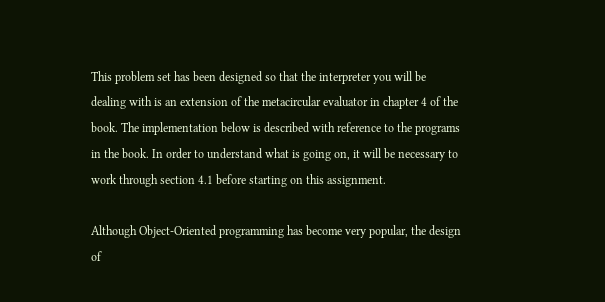This problem set has been designed so that the interpreter you will be dealing with is an extension of the metacircular evaluator in chapter 4 of the book. The implementation below is described with reference to the programs in the book. In order to understand what is going on, it will be necessary to work through section 4.1 before starting on this assignment.

Although Object-Oriented programming has become very popular, the design of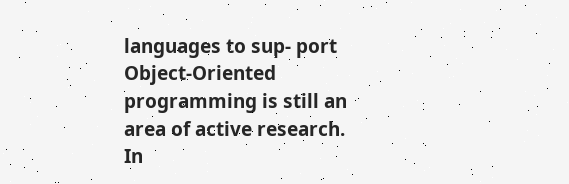languages to sup- port Object-Oriented programming is still an area of active research. In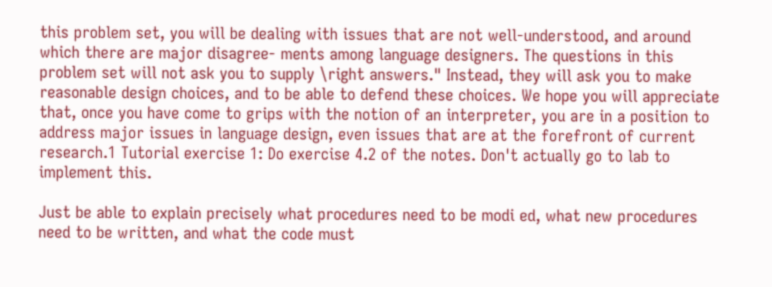this problem set, you will be dealing with issues that are not well-understood, and around which there are major disagree- ments among language designers. The questions in this problem set will not ask you to supply \right answers." Instead, they will ask you to make reasonable design choices, and to be able to defend these choices. We hope you will appreciate that, once you have come to grips with the notion of an interpreter, you are in a position to address major issues in language design, even issues that are at the forefront of current research.1 Tutorial exercise 1: Do exercise 4.2 of the notes. Don't actually go to lab to implement this.

Just be able to explain precisely what procedures need to be modi ed, what new procedures need to be written, and what the code must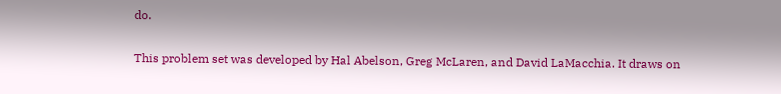do.

This problem set was developed by Hal Abelson, Greg McLaren, and David LaMacchia. It draws on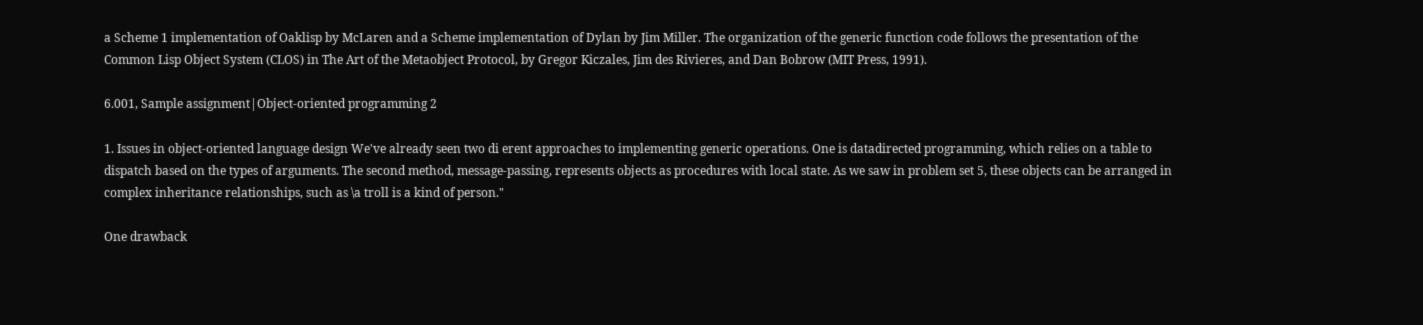a Scheme 1 implementation of Oaklisp by McLaren and a Scheme implementation of Dylan by Jim Miller. The organization of the generic function code follows the presentation of the Common Lisp Object System (CLOS) in The Art of the Metaobject Protocol, by Gregor Kiczales, Jim des Rivieres, and Dan Bobrow (MIT Press, 1991).

6.001, Sample assignment|Object-oriented programming 2

1. Issues in object-oriented language design We've already seen two di erent approaches to implementing generic operations. One is datadirected programming, which relies on a table to dispatch based on the types of arguments. The second method, message-passing, represents objects as procedures with local state. As we saw in problem set 5, these objects can be arranged in complex inheritance relationships, such as \a troll is a kind of person."

One drawback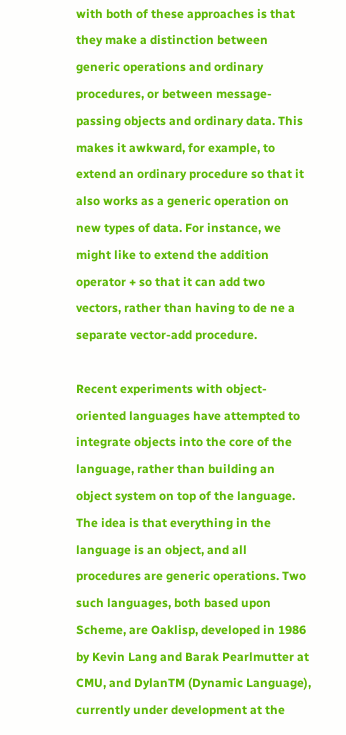with both of these approaches is that they make a distinction between generic operations and ordinary procedures, or between message-passing objects and ordinary data. This makes it awkward, for example, to extend an ordinary procedure so that it also works as a generic operation on new types of data. For instance, we might like to extend the addition operator + so that it can add two vectors, rather than having to de ne a separate vector-add procedure.

Recent experiments with object-oriented languages have attempted to integrate objects into the core of the language, rather than building an object system on top of the language. The idea is that everything in the language is an object, and all procedures are generic operations. Two such languages, both based upon Scheme, are Oaklisp, developed in 1986 by Kevin Lang and Barak Pearlmutter at CMU, and DylanTM (Dynamic Language), currently under development at the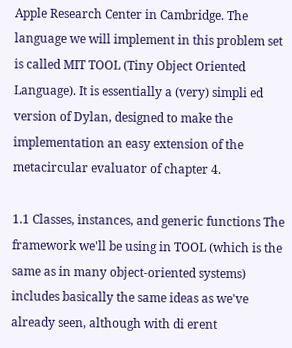Apple Research Center in Cambridge. The language we will implement in this problem set is called MIT TOOL (Tiny Object Oriented Language). It is essentially a (very) simpli ed version of Dylan, designed to make the implementation an easy extension of the metacircular evaluator of chapter 4.

1.1 Classes, instances, and generic functions The framework we'll be using in TOOL (which is the same as in many object-oriented systems) includes basically the same ideas as we've already seen, although with di erent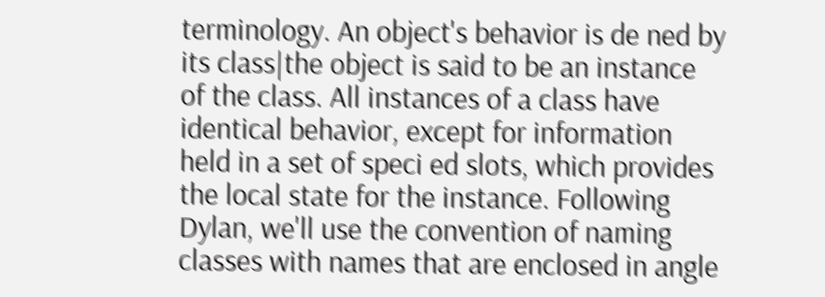terminology. An object's behavior is de ned by its class|the object is said to be an instance of the class. All instances of a class have identical behavior, except for information held in a set of speci ed slots, which provides the local state for the instance. Following Dylan, we'll use the convention of naming classes with names that are enclosed in angle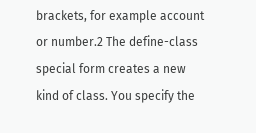brackets, for example account or number.2 The define-class special form creates a new kind of class. You specify the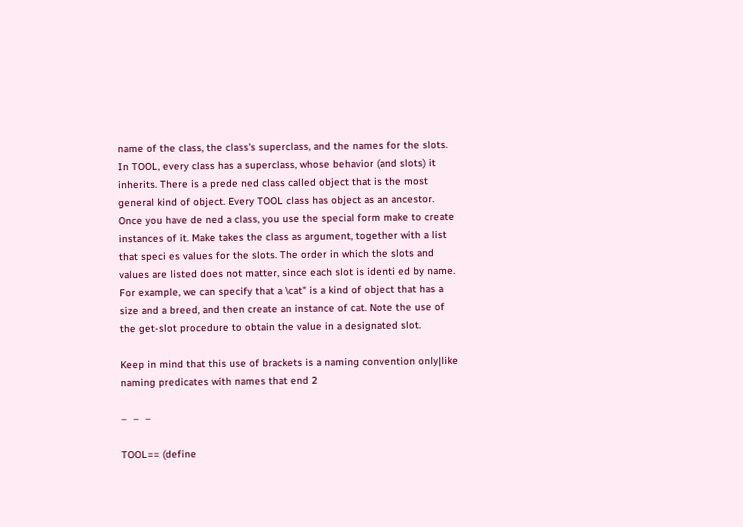name of the class, the class's superclass, and the names for the slots. In TOOL, every class has a superclass, whose behavior (and slots) it inherits. There is a prede ned class called object that is the most general kind of object. Every TOOL class has object as an ancestor. Once you have de ned a class, you use the special form make to create instances of it. Make takes the class as argument, together with a list that speci es values for the slots. The order in which the slots and values are listed does not matter, since each slot is identi ed by name. For example, we can specify that a \cat" is a kind of object that has a size and a breed, and then create an instance of cat. Note the use of the get-slot procedure to obtain the value in a designated slot.

Keep in mind that this use of brackets is a naming convention only|like naming predicates with names that end 2

–  –  –

TOOL== (define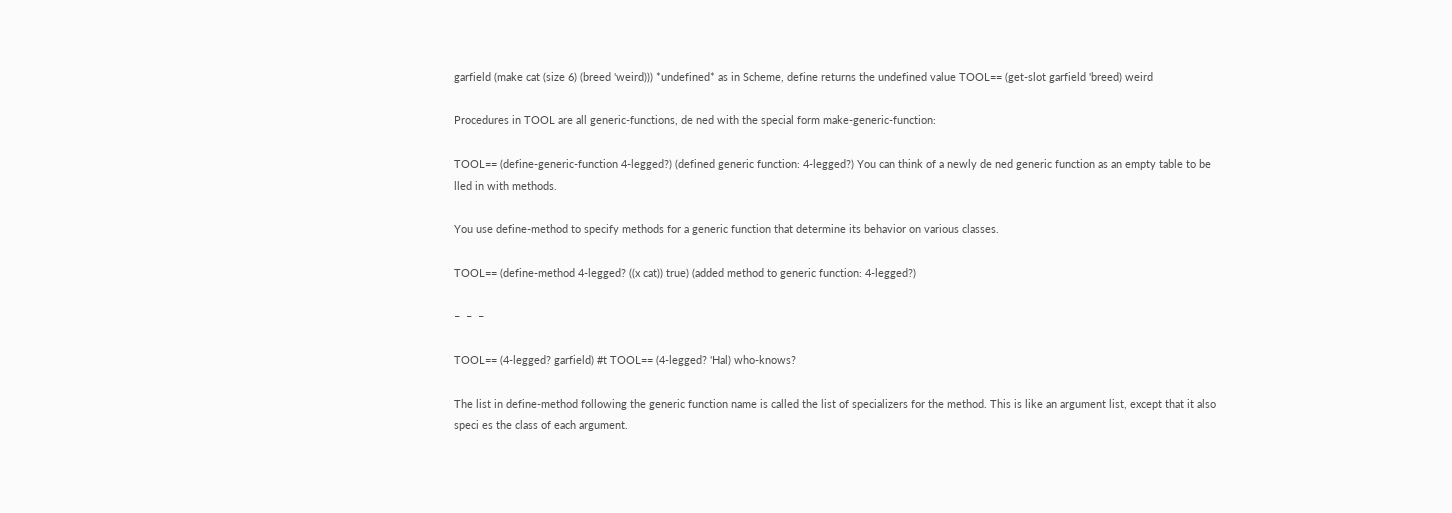garfield (make cat (size 6) (breed 'weird))) *undefined* as in Scheme, define returns the undefined value TOOL== (get-slot garfield 'breed) weird

Procedures in TOOL are all generic-functions, de ned with the special form make-generic-function:

TOOL== (define-generic-function 4-legged?) (defined generic function: 4-legged?) You can think of a newly de ned generic function as an empty table to be lled in with methods.

You use define-method to specify methods for a generic function that determine its behavior on various classes.

TOOL== (define-method 4-legged? ((x cat)) true) (added method to generic function: 4-legged?)

–  –  –

TOOL== (4-legged? garfield) #t TOOL== (4-legged? 'Hal) who-knows?

The list in define-method following the generic function name is called the list of specializers for the method. This is like an argument list, except that it also speci es the class of each argument.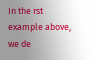In the rst example above, we de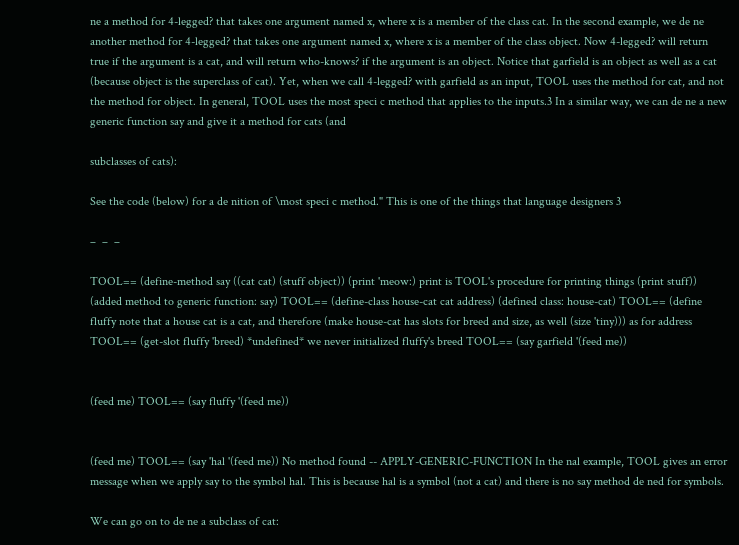ne a method for 4-legged? that takes one argument named x, where x is a member of the class cat. In the second example, we de ne another method for 4-legged? that takes one argument named x, where x is a member of the class object. Now 4-legged? will return true if the argument is a cat, and will return who-knows? if the argument is an object. Notice that garfield is an object as well as a cat (because object is the superclass of cat). Yet, when we call 4-legged? with garfield as an input, TOOL uses the method for cat, and not the method for object. In general, TOOL uses the most speci c method that applies to the inputs.3 In a similar way, we can de ne a new generic function say and give it a method for cats (and

subclasses of cats):

See the code (below) for a de nition of \most speci c method." This is one of the things that language designers 3

–  –  –

TOOL== (define-method say ((cat cat) (stuff object)) (print 'meow:) print is TOOL's procedure for printing things (print stuff)) (added method to generic function: say) TOOL== (define-class house-cat cat address) (defined class: house-cat) TOOL== (define fluffy note that a house cat is a cat, and therefore (make house-cat has slots for breed and size, as well (size 'tiny))) as for address TOOL== (get-slot fluffy 'breed) *undefined* we never initialized fluffy's breed TOOL== (say garfield '(feed me))


(feed me) TOOL== (say fluffy '(feed me))


(feed me) TOOL== (say 'hal '(feed me)) No method found -- APPLY-GENERIC-FUNCTION In the nal example, TOOL gives an error message when we apply say to the symbol hal. This is because hal is a symbol (not a cat) and there is no say method de ned for symbols.

We can go on to de ne a subclass of cat: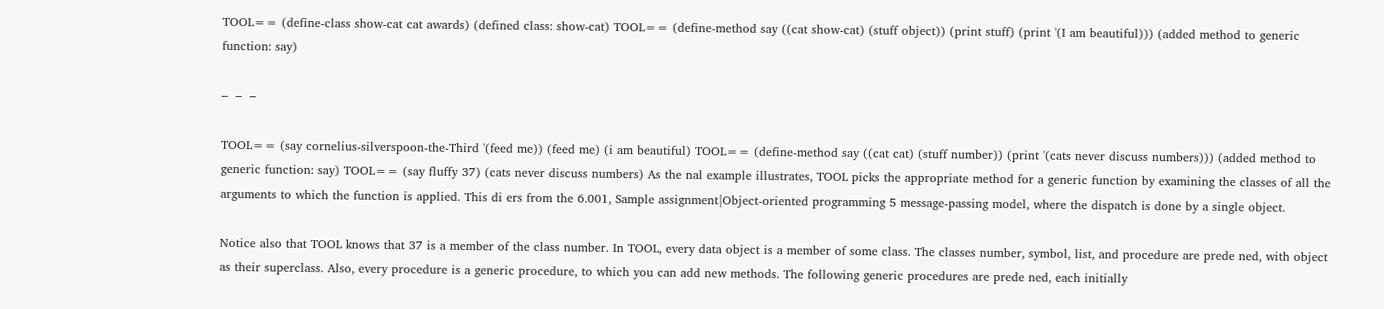TOOL== (define-class show-cat cat awards) (defined class: show-cat) TOOL== (define-method say ((cat show-cat) (stuff object)) (print stuff) (print '(I am beautiful))) (added method to generic function: say)

–  –  –

TOOL== (say cornelius-silverspoon-the-Third '(feed me)) (feed me) (i am beautiful) TOOL== (define-method say ((cat cat) (stuff number)) (print '(cats never discuss numbers))) (added method to generic function: say) TOOL== (say fluffy 37) (cats never discuss numbers) As the nal example illustrates, TOOL picks the appropriate method for a generic function by examining the classes of all the arguments to which the function is applied. This di ers from the 6.001, Sample assignment|Object-oriented programming 5 message-passing model, where the dispatch is done by a single object.

Notice also that TOOL knows that 37 is a member of the class number. In TOOL, every data object is a member of some class. The classes number, symbol, list, and procedure are prede ned, with object as their superclass. Also, every procedure is a generic procedure, to which you can add new methods. The following generic procedures are prede ned, each initially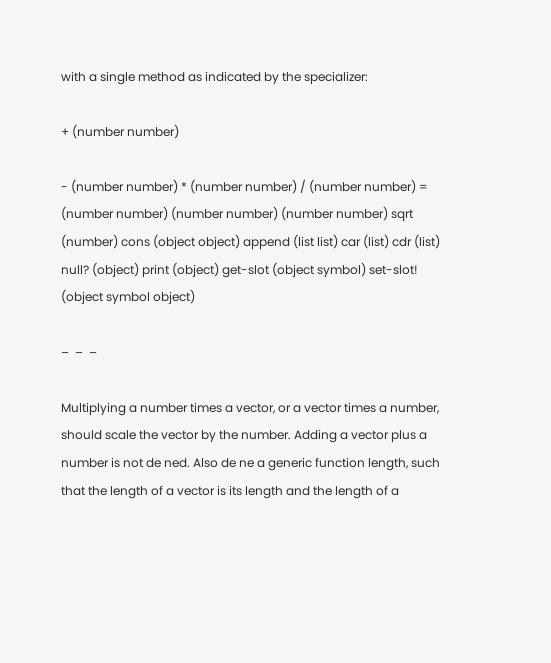with a single method as indicated by the specializer:

+ (number number)

- (number number) * (number number) / (number number) = (number number) (number number) (number number) sqrt (number) cons (object object) append (list list) car (list) cdr (list) null? (object) print (object) get-slot (object symbol) set-slot! (object symbol object)

–  –  –

Multiplying a number times a vector, or a vector times a number, should scale the vector by the number. Adding a vector plus a number is not de ned. Also de ne a generic function length, such that the length of a vector is its length and the length of a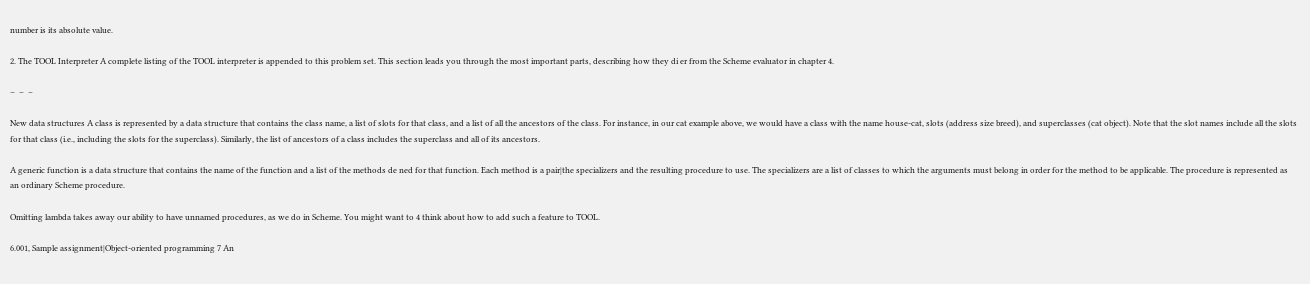number is its absolute value.

2. The TOOL Interpreter A complete listing of the TOOL interpreter is appended to this problem set. This section leads you through the most important parts, describing how they di er from the Scheme evaluator in chapter 4.

–  –  –

New data structures A class is represented by a data structure that contains the class name, a list of slots for that class, and a list of all the ancestors of the class. For instance, in our cat example above, we would have a class with the name house-cat, slots (address size breed), and superclasses (cat object). Note that the slot names include all the slots for that class (i.e., including the slots for the superclass). Similarly, the list of ancestors of a class includes the superclass and all of its ancestors.

A generic function is a data structure that contains the name of the function and a list of the methods de ned for that function. Each method is a pair|the specializers and the resulting procedure to use. The specializers are a list of classes to which the arguments must belong in order for the method to be applicable. The procedure is represented as an ordinary Scheme procedure.

Omitting lambda takes away our ability to have unnamed procedures, as we do in Scheme. You might want to 4 think about how to add such a feature to TOOL.

6.001, Sample assignment|Object-oriented programming 7 An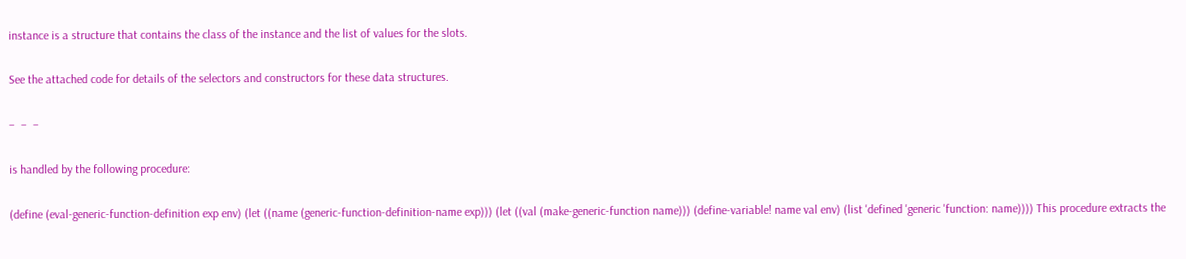instance is a structure that contains the class of the instance and the list of values for the slots.

See the attached code for details of the selectors and constructors for these data structures.

–  –  –

is handled by the following procedure:

(define (eval-generic-function-definition exp env) (let ((name (generic-function-definition-name exp))) (let ((val (make-generic-function name))) (define-variable! name val env) (list 'defined 'generic 'function: name)))) This procedure extracts the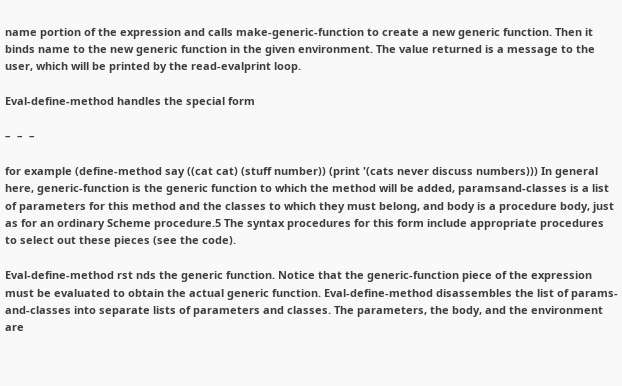name portion of the expression and calls make-generic-function to create a new generic function. Then it binds name to the new generic function in the given environment. The value returned is a message to the user, which will be printed by the read-evalprint loop.

Eval-define-method handles the special form

–  –  –

for example (define-method say ((cat cat) (stuff number)) (print '(cats never discuss numbers))) In general here, generic-function is the generic function to which the method will be added, paramsand-classes is a list of parameters for this method and the classes to which they must belong, and body is a procedure body, just as for an ordinary Scheme procedure.5 The syntax procedures for this form include appropriate procedures to select out these pieces (see the code).

Eval-define-method rst nds the generic function. Notice that the generic-function piece of the expression must be evaluated to obtain the actual generic function. Eval-define-method disassembles the list of params-and-classes into separate lists of parameters and classes. The parameters, the body, and the environment are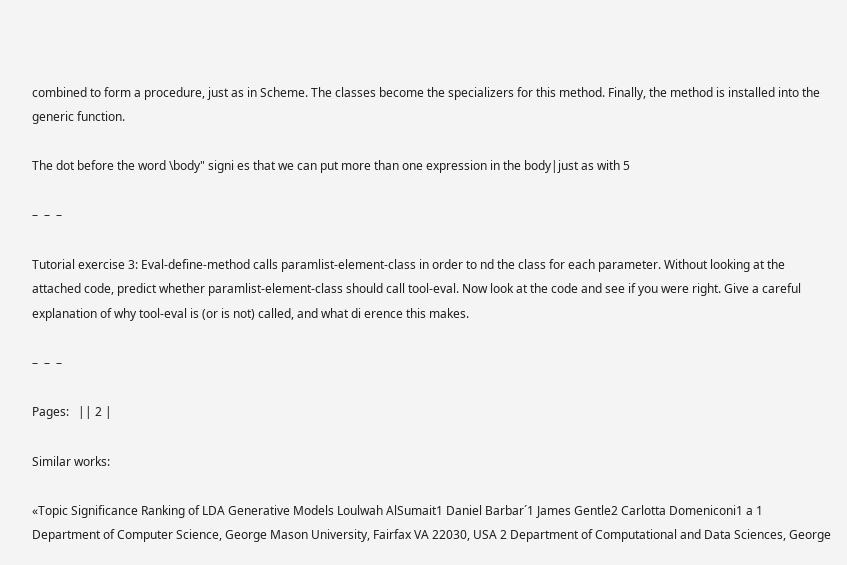combined to form a procedure, just as in Scheme. The classes become the specializers for this method. Finally, the method is installed into the generic function.

The dot before the word \body" signi es that we can put more than one expression in the body|just as with 5

–  –  –

Tutorial exercise 3: Eval-define-method calls paramlist-element-class in order to nd the class for each parameter. Without looking at the attached code, predict whether paramlist-element-class should call tool-eval. Now look at the code and see if you were right. Give a careful explanation of why tool-eval is (or is not) called, and what di erence this makes.

–  –  –

Pages:   || 2 |

Similar works:

«Topic Significance Ranking of LDA Generative Models Loulwah AlSumait1 Daniel Barbar´1 James Gentle2 Carlotta Domeniconi1 a 1 Department of Computer Science, George Mason University, Fairfax VA 22030, USA 2 Department of Computational and Data Sciences, George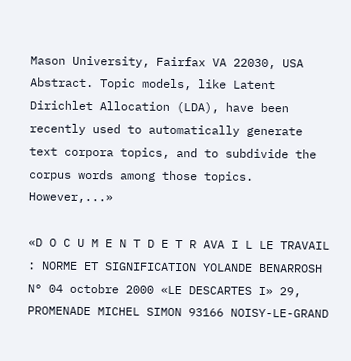Mason University, Fairfax VA 22030, USA Abstract. Topic models, like Latent Dirichlet Allocation (LDA), have been recently used to automatically generate text corpora topics, and to subdivide the corpus words among those topics. However,...»

«D O C U M E N T D E T R AVA I L LE TRAVAIL : NORME ET SIGNIFICATION YOLANDE BENARROSH N° 04 octobre 2000 «LE DESCARTES I» 29, PROMENADE MICHEL SIMON 93166 NOISY-LE-GRAND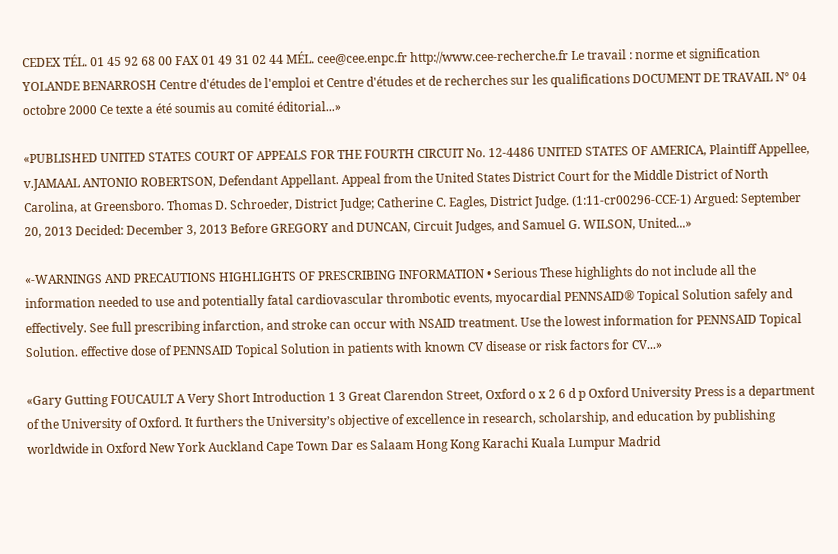CEDEX TÉL. 01 45 92 68 00 FAX 01 49 31 02 44 MÉL. cee@cee.enpc.fr http://www.cee-recherche.fr Le travail : norme et signification YOLANDE BENARROSH Centre d'études de l'emploi et Centre d'études et de recherches sur les qualifications DOCUMENT DE TRAVAIL N° 04 octobre 2000 Ce texte a été soumis au comité éditorial...»

«PUBLISHED UNITED STATES COURT OF APPEALS FOR THE FOURTH CIRCUIT No. 12-4486 UNITED STATES OF AMERICA, Plaintiff Appellee, v.JAMAAL ANTONIO ROBERTSON, Defendant Appellant. Appeal from the United States District Court for the Middle District of North Carolina, at Greensboro. Thomas D. Schroeder, District Judge; Catherine C. Eagles, District Judge. (1:11-cr00296-CCE-1) Argued: September 20, 2013 Decided: December 3, 2013 Before GREGORY and DUNCAN, Circuit Judges, and Samuel G. WILSON, United...»

«-WARNINGS AND PRECAUTIONS HIGHLIGHTS OF PRESCRIBING INFORMATION • Serious These highlights do not include all the information needed to use and potentially fatal cardiovascular thrombotic events, myocardial PENNSAID® Topical Solution safely and effectively. See full prescribing infarction, and stroke can occur with NSAID treatment. Use the lowest information for PENNSAID Topical Solution. effective dose of PENNSAID Topical Solution in patients with known CV disease or risk factors for CV...»

«Gary Gutting FOUCAULT A Very Short Introduction 1 3 Great Clarendon Street, Oxford o x 2 6 d p Oxford University Press is a department of the University of Oxford. It furthers the University’s objective of excellence in research, scholarship, and education by publishing worldwide in Oxford New York Auckland Cape Town Dar es Salaam Hong Kong Karachi Kuala Lumpur Madrid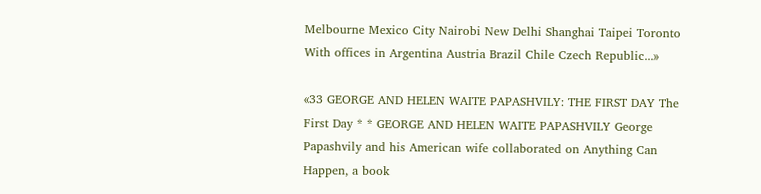Melbourne Mexico City Nairobi New Delhi Shanghai Taipei Toronto With offices in Argentina Austria Brazil Chile Czech Republic...»

«33 GEORGE AND HELEN WAITE PAPASHVILY: THE FIRST DAY The First Day * * GEORGE AND HELEN WAITE PAPASHVILY George Papashvily and his American wife collaborated on Anything Can Happen, a book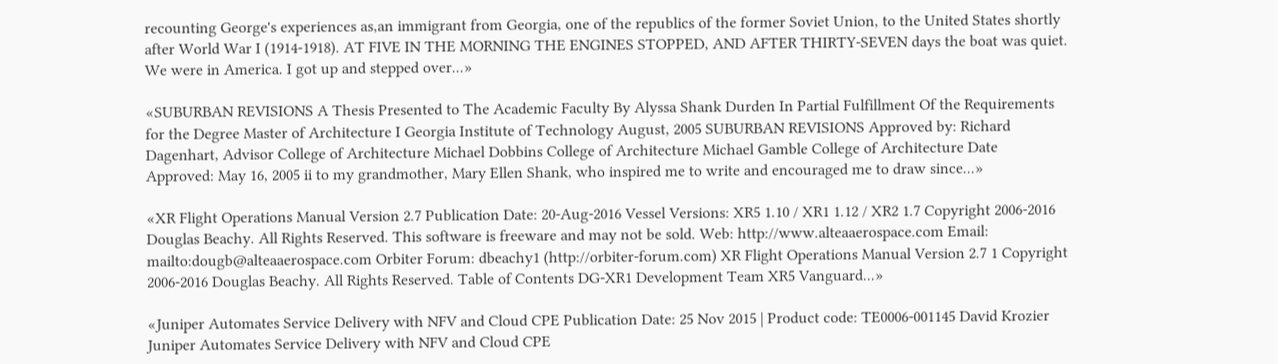recounting George's experiences as,an immigrant from Georgia, one of the republics of the former Soviet Union, to the United States shortly after World War I (1914-1918). AT FIVE IN THE MORNING THE ENGINES STOPPED, AND AFTER THIRTY-SEVEN days the boat was quiet. We were in America. I got up and stepped over...»

«SUBURBAN REVISIONS A Thesis Presented to The Academic Faculty By Alyssa Shank Durden In Partial Fulfillment Of the Requirements for the Degree Master of Architecture I Georgia Institute of Technology August, 2005 SUBURBAN REVISIONS Approved by: Richard Dagenhart, Advisor College of Architecture Michael Dobbins College of Architecture Michael Gamble College of Architecture Date Approved: May 16, 2005 ii to my grandmother, Mary Ellen Shank, who inspired me to write and encouraged me to draw since...»

«XR Flight Operations Manual Version 2.7 Publication Date: 20-Aug-2016 Vessel Versions: XR5 1.10 / XR1 1.12 / XR2 1.7 Copyright 2006-2016 Douglas Beachy. All Rights Reserved. This software is freeware and may not be sold. Web: http://www.alteaaerospace.com Email: mailto:dougb@alteaaerospace.com Orbiter Forum: dbeachy1 (http://orbiter-forum.com) XR Flight Operations Manual Version 2.7 1 Copyright 2006-2016 Douglas Beachy. All Rights Reserved. Table of Contents DG-XR1 Development Team XR5 Vanguard...»

«Juniper Automates Service Delivery with NFV and Cloud CPE Publication Date: 25 Nov 2015 | Product code: TE0006-001145 David Krozier Juniper Automates Service Delivery with NFV and Cloud CPE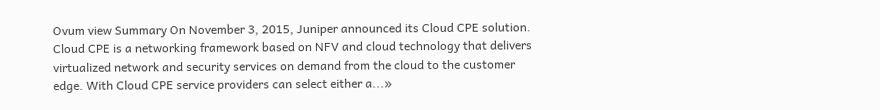Ovum view Summary On November 3, 2015, Juniper announced its Cloud CPE solution. Cloud CPE is a networking framework based on NFV and cloud technology that delivers virtualized network and security services on demand from the cloud to the customer edge. With Cloud CPE service providers can select either a...»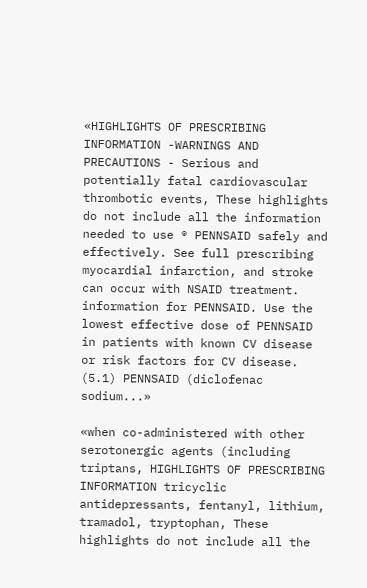«HIGHLIGHTS OF PRESCRIBING INFORMATION -WARNINGS AND PRECAUTIONS - Serious and potentially fatal cardiovascular thrombotic events, These highlights do not include all the information needed to use ® PENNSAID safely and effectively. See full prescribing myocardial infarction, and stroke can occur with NSAID treatment. information for PENNSAID. Use the lowest effective dose of PENNSAID in patients with known CV disease or risk factors for CV disease. (5.1) PENNSAID (diclofenac sodium...»

«when co-administered with other serotonergic agents (including triptans, HIGHLIGHTS OF PRESCRIBING INFORMATION tricyclic antidepressants, fentanyl, lithium, tramadol, tryptophan, These highlights do not include all the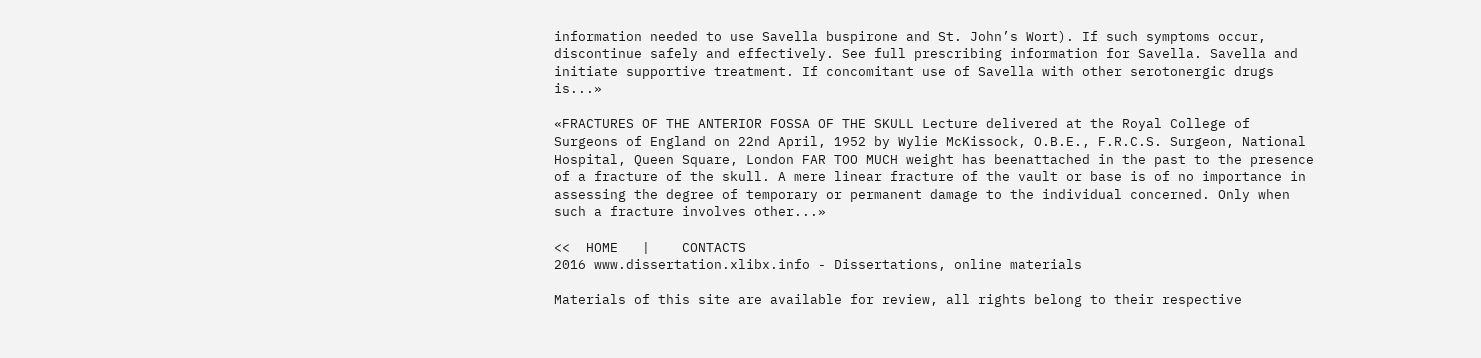information needed to use Savella buspirone and St. John’s Wort). If such symptoms occur, discontinue safely and effectively. See full prescribing information for Savella. Savella and initiate supportive treatment. If concomitant use of Savella with other serotonergic drugs is...»

«FRACTURES OF THE ANTERIOR FOSSA OF THE SKULL Lecture delivered at the Royal College of Surgeons of England on 22nd April, 1952 by Wylie McKissock, O.B.E., F.R.C.S. Surgeon, National Hospital, Queen Square, London FAR TOO MUCH weight has beenattached in the past to the presence of a fracture of the skull. A mere linear fracture of the vault or base is of no importance in assessing the degree of temporary or permanent damage to the individual concerned. Only when such a fracture involves other...»

<<  HOME   |    CONTACTS
2016 www.dissertation.xlibx.info - Dissertations, online materials

Materials of this site are available for review, all rights belong to their respective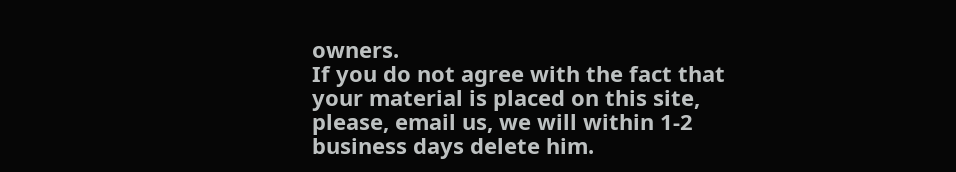owners.
If you do not agree with the fact that your material is placed on this site, please, email us, we will within 1-2 business days delete him.